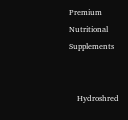Premium Nutritional Supplements


    Hydroshred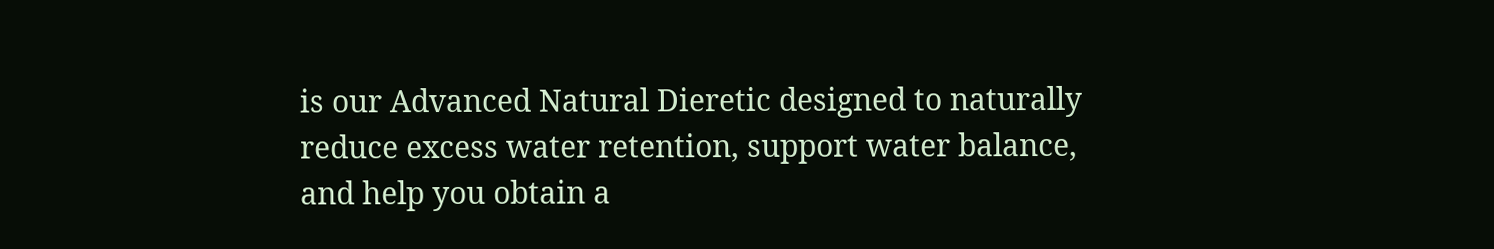is our Advanced Natural Dieretic designed to naturally reduce excess water retention, support water balance, and help you obtain a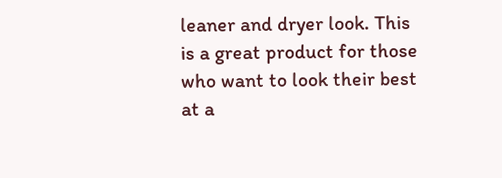leaner and dryer look. This is a great product for those who want to look their best at a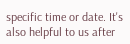specific time or date. It's also helpful to us after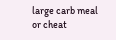large carb meal or cheat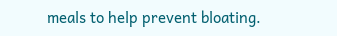meals to help prevent bloating.